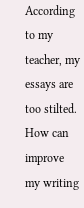According to my teacher, my essays are too stilted. How can improve my writing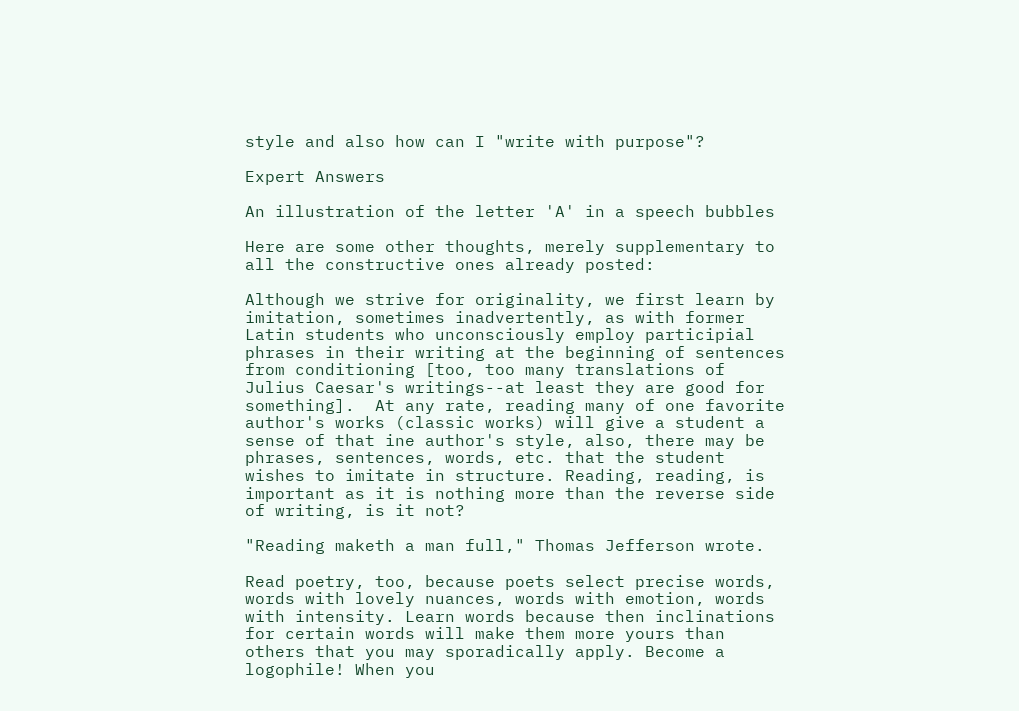style and also how can I "write with purpose"?

Expert Answers

An illustration of the letter 'A' in a speech bubbles

Here are some other thoughts, merely supplementary to all the constructive ones already posted:

Although we strive for originality, we first learn by imitation, sometimes inadvertently, as with former Latin students who unconsciously employ participial phrases in their writing at the beginning of sentences from conditioning [too, too many translations of Julius Caesar's writings--at least they are good for something].  At any rate, reading many of one favorite author's works (classic works) will give a student a sense of that ine author's style, also, there may be phrases, sentences, words, etc. that the student wishes to imitate in structure. Reading, reading, is important as it is nothing more than the reverse side of writing, is it not?

"Reading maketh a man full," Thomas Jefferson wrote.

Read poetry, too, because poets select precise words, words with lovely nuances, words with emotion, words with intensity. Learn words because then inclinations for certain words will make them more yours than others that you may sporadically apply. Become a logophile! When you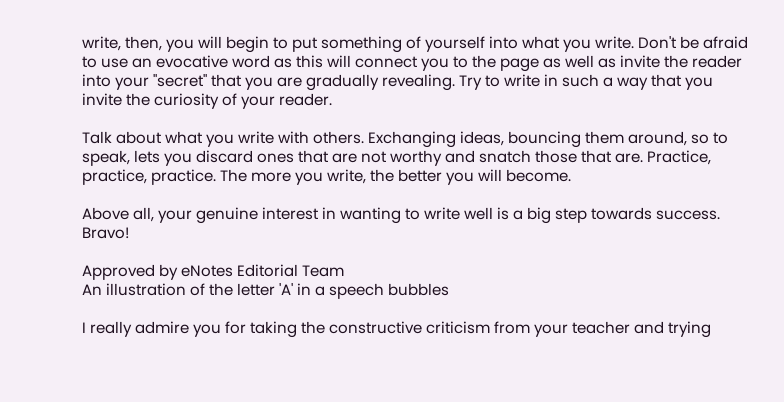write, then, you will begin to put something of yourself into what you write. Don't be afraid to use an evocative word as this will connect you to the page as well as invite the reader into your "secret" that you are gradually revealing. Try to write in such a way that you invite the curiosity of your reader.

Talk about what you write with others. Exchanging ideas, bouncing them around, so to speak, lets you discard ones that are not worthy and snatch those that are. Practice, practice, practice. The more you write, the better you will become.

Above all, your genuine interest in wanting to write well is a big step towards success. Bravo!

Approved by eNotes Editorial Team
An illustration of the letter 'A' in a speech bubbles

I really admire you for taking the constructive criticism from your teacher and trying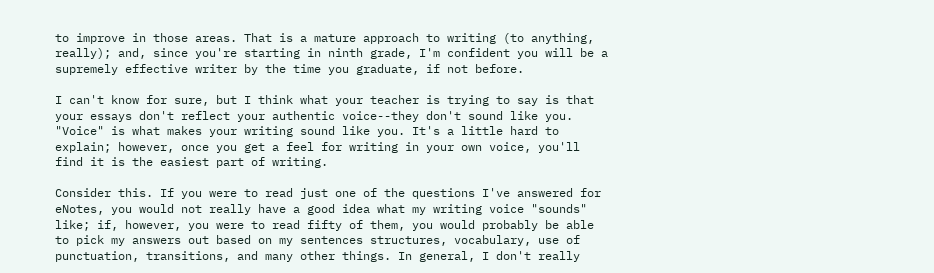to improve in those areas. That is a mature approach to writing (to anything, really); and, since you're starting in ninth grade, I'm confident you will be a supremely effective writer by the time you graduate, if not before.

I can't know for sure, but I think what your teacher is trying to say is that your essays don't reflect your authentic voice--they don't sound like you. "Voice" is what makes your writing sound like you. It's a little hard to explain; however, once you get a feel for writing in your own voice, you'll find it is the easiest part of writing.

Consider this. If you were to read just one of the questions I've answered for eNotes, you would not really have a good idea what my writing voice "sounds" like; if, however, you were to read fifty of them, you would probably be able to pick my answers out based on my sentences structures, vocabulary, use of punctuation, transitions, and many other things. In general, I don't really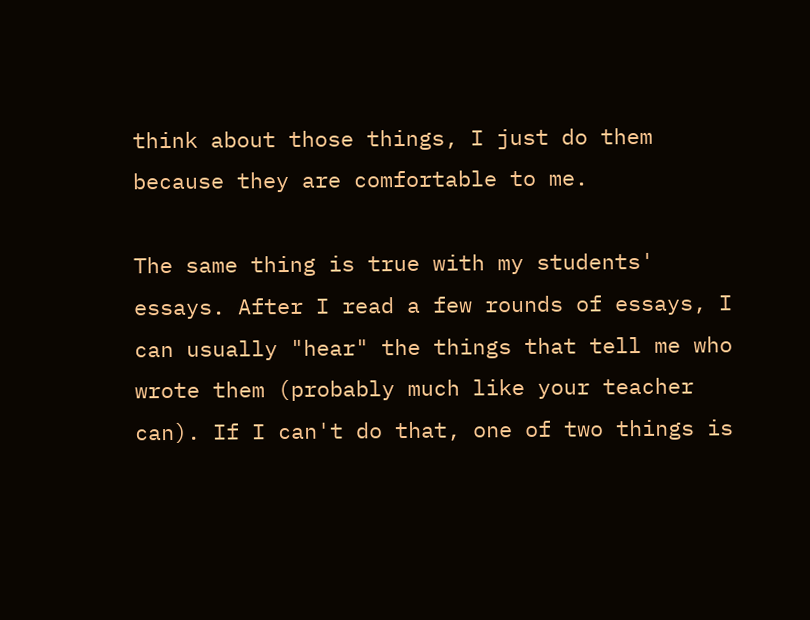think about those things, I just do them because they are comfortable to me.

The same thing is true with my students' essays. After I read a few rounds of essays, I can usually "hear" the things that tell me who wrote them (probably much like your teacher can). If I can't do that, one of two things is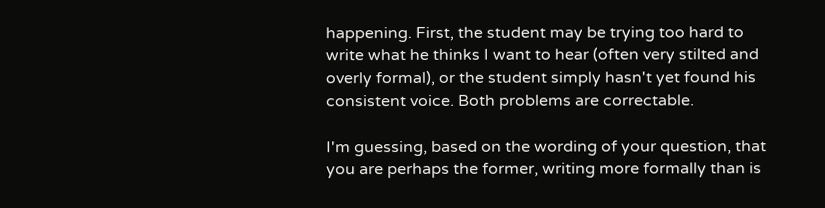happening. First, the student may be trying too hard to write what he thinks I want to hear (often very stilted and overly formal), or the student simply hasn't yet found his consistent voice. Both problems are correctable.

I'm guessing, based on the wording of your question, that you are perhaps the former, writing more formally than is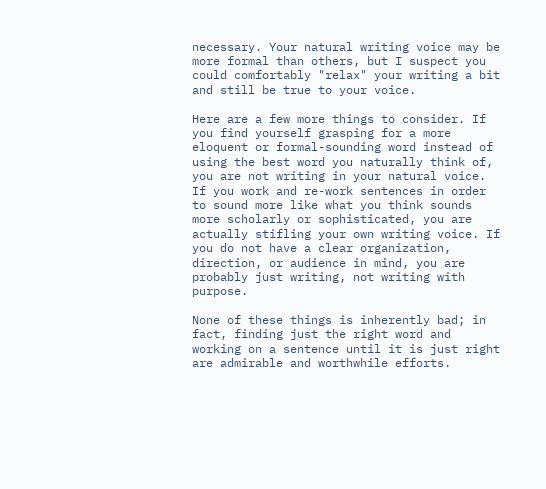necessary. Your natural writing voice may be more formal than others, but I suspect you could comfortably "relax" your writing a bit and still be true to your voice.

Here are a few more things to consider. If you find yourself grasping for a more eloquent or formal-sounding word instead of using the best word you naturally think of, you are not writing in your natural voice. If you work and re-work sentences in order to sound more like what you think sounds more scholarly or sophisticated, you are actually stifling your own writing voice. If you do not have a clear organization, direction, or audience in mind, you are probably just writing, not writing with purpose.

None of these things is inherently bad; in fact, finding just the right word and working on a sentence until it is just right are admirable and worthwhile efforts.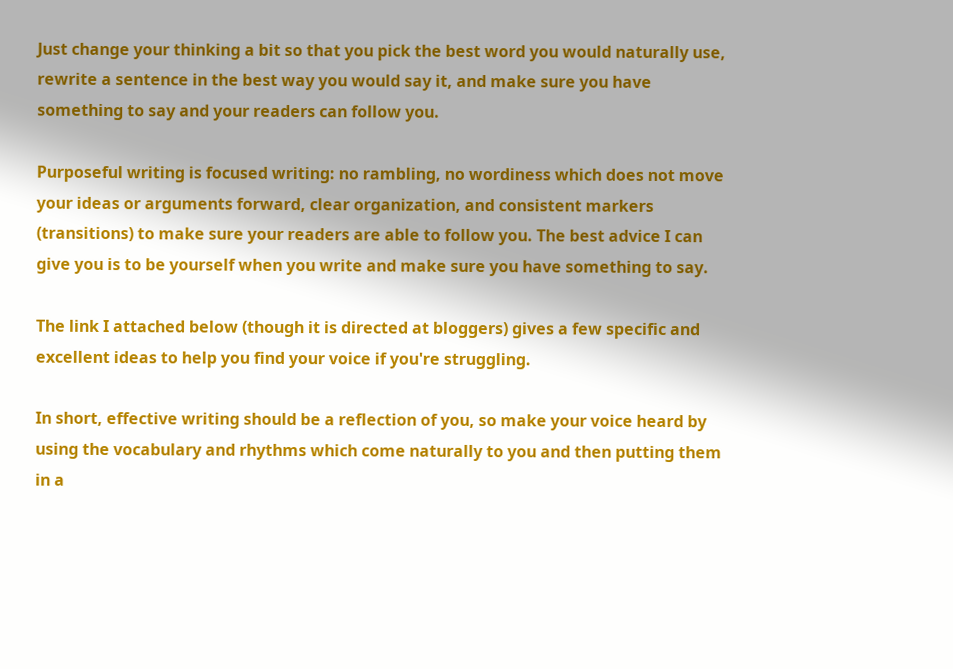Just change your thinking a bit so that you pick the best word you would naturally use, rewrite a sentence in the best way you would say it, and make sure you have something to say and your readers can follow you.

Purposeful writing is focused writing: no rambling, no wordiness which does not move your ideas or arguments forward, clear organization, and consistent markers (transitions) to make sure your readers are able to follow you. The best advice I can give you is to be yourself when you write and make sure you have something to say.

The link I attached below (though it is directed at bloggers) gives a few specific and excellent ideas to help you find your voice if you're struggling.

In short, effective writing should be a reflection of you, so make your voice heard by using the vocabulary and rhythms which come naturally to you and then putting them in a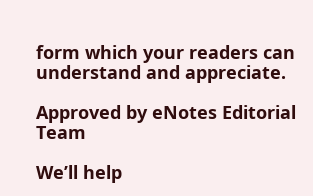form which your readers can understand and appreciate.

Approved by eNotes Editorial Team

We’ll help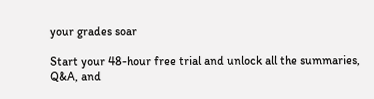your grades soar

Start your 48-hour free trial and unlock all the summaries, Q&A, and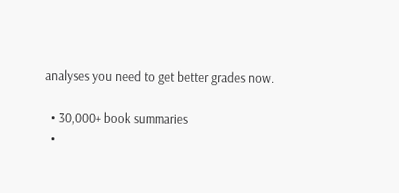analyses you need to get better grades now.

  • 30,000+ book summaries
  •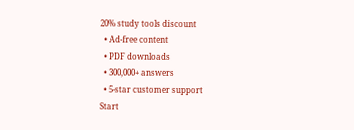20% study tools discount
  • Ad-free content
  • PDF downloads
  • 300,000+ answers
  • 5-star customer support
Start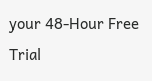your 48-Hour Free Trial